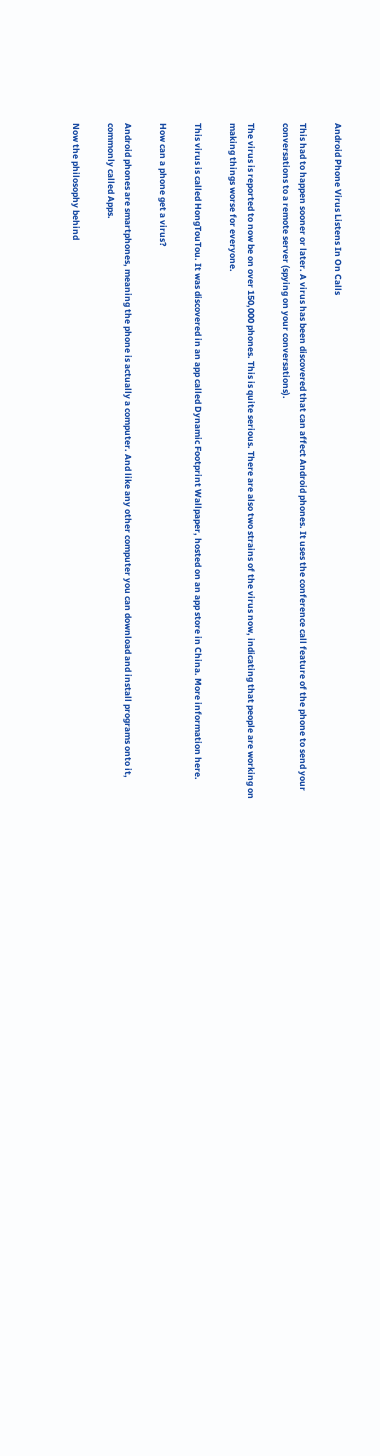Android Phone Virus Listens In On Calls

This had to happen sooner or later. A virus has been discovered that can affect Android phones. It uses the conference call feature of the phone to send your conversations to a remote server (spying on your conversations).

The virus is reported to now be on over 150,000 phones. This is quite serious. There are also two strains of the virus now, indicating that people are working on making things worse for everyone.

This virus is called HongTouTou. It was discovered in an app called Dynamic Footprint Wallpaper, hosted on an app store in China. More information here.

How can a phone get a virus?

Android phones are smartphones, meaning the phone is actually a computer. And like any other computer you can download and install programs onto it, commonly called Apps.

Now the philosophy behind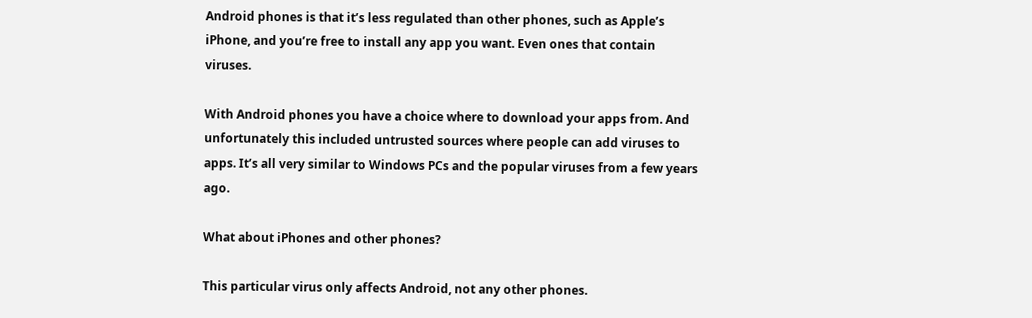Android phones is that it’s less regulated than other phones, such as Apple’s iPhone, and you’re free to install any app you want. Even ones that contain viruses.

With Android phones you have a choice where to download your apps from. And unfortunately this included untrusted sources where people can add viruses to apps. It’s all very similar to Windows PCs and the popular viruses from a few years ago.

What about iPhones and other phones?

This particular virus only affects Android, not any other phones.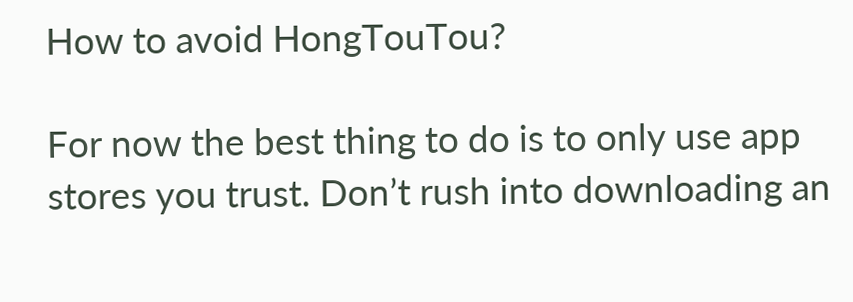How to avoid HongTouTou?

For now the best thing to do is to only use app stores you trust. Don’t rush into downloading an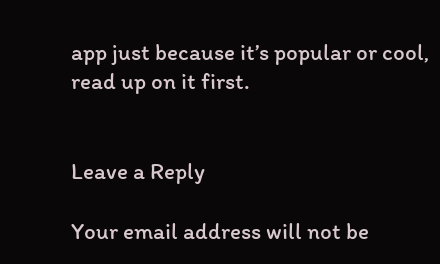app just because it’s popular or cool, read up on it first.


Leave a Reply

Your email address will not be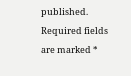published. Required fields are marked *